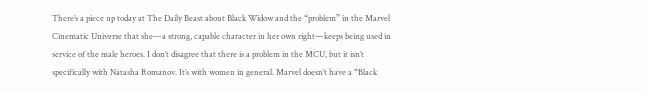There’s a piece up today at The Daily Beast about Black Widow and the “problem” in the Marvel Cinematic Universe that she—a strong, capable character in her own right—keeps being used in service of the male heroes. I don’t disagree that there is a problem in the MCU, but it isn’t specifically with Natasha Romanov. It’s with women in general. Marvel doesn’t have a “Black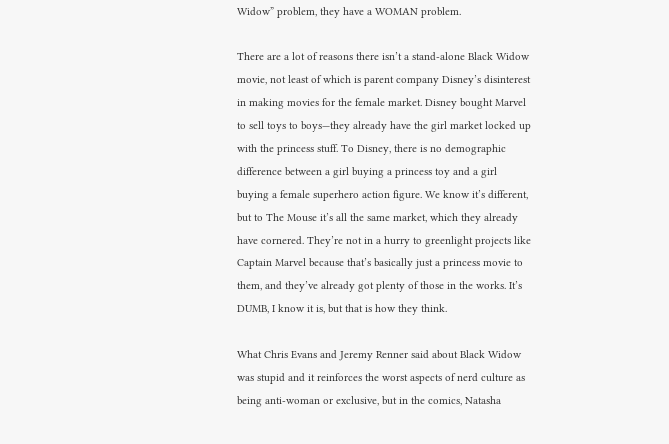Widow” problem, they have a WOMAN problem.

There are a lot of reasons there isn’t a stand-alone Black Widow movie, not least of which is parent company Disney’s disinterest in making movies for the female market. Disney bought Marvel to sell toys to boys—they already have the girl market locked up with the princess stuff. To Disney, there is no demographic difference between a girl buying a princess toy and a girl buying a female superhero action figure. We know it’s different, but to The Mouse it’s all the same market, which they already have cornered. They’re not in a hurry to greenlight projects like Captain Marvel because that’s basically just a princess movie to them, and they’ve already got plenty of those in the works. It’s DUMB, I know it is, but that is how they think.

What Chris Evans and Jeremy Renner said about Black Widow was stupid and it reinforces the worst aspects of nerd culture as being anti-woman or exclusive, but in the comics, Natasha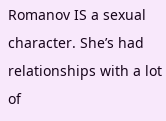Romanov IS a sexual character. She’s had relationships with a lot of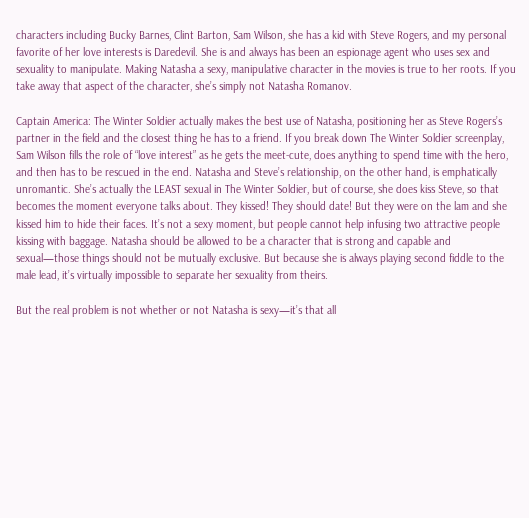characters including Bucky Barnes, Clint Barton, Sam Wilson, she has a kid with Steve Rogers, and my personal favorite of her love interests is Daredevil. She is and always has been an espionage agent who uses sex and sexuality to manipulate. Making Natasha a sexy, manipulative character in the movies is true to her roots. If you take away that aspect of the character, she’s simply not Natasha Romanov.

Captain America: The Winter Soldier actually makes the best use of Natasha, positioning her as Steve Rogers’s partner in the field and the closest thing he has to a friend. If you break down The Winter Soldier screenplay, Sam Wilson fills the role of “love interest” as he gets the meet-cute, does anything to spend time with the hero, and then has to be rescued in the end. Natasha and Steve’s relationship, on the other hand, is emphatically unromantic. She’s actually the LEAST sexual in The Winter Soldier, but of course, she does kiss Steve, so that becomes the moment everyone talks about. They kissed! They should date! But they were on the lam and she kissed him to hide their faces. It’s not a sexy moment, but people cannot help infusing two attractive people kissing with baggage. Natasha should be allowed to be a character that is strong and capable and sexual—those things should not be mutually exclusive. But because she is always playing second fiddle to the male lead, it’s virtually impossible to separate her sexuality from theirs.

But the real problem is not whether or not Natasha is sexy—it’s that all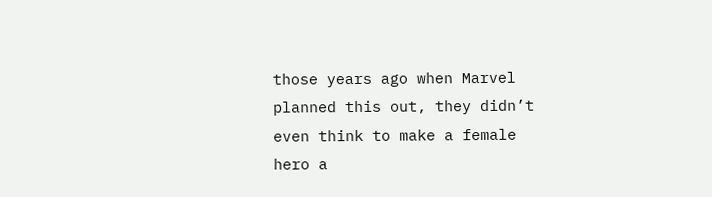those years ago when Marvel planned this out, they didn’t even think to make a female hero a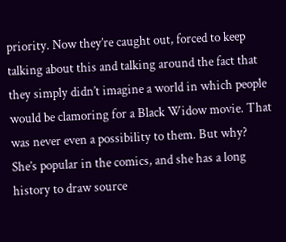priority. Now they’re caught out, forced to keep talking about this and talking around the fact that they simply didn’t imagine a world in which people would be clamoring for a Black Widow movie. That was never even a possibility to them. But why? She’s popular in the comics, and she has a long history to draw source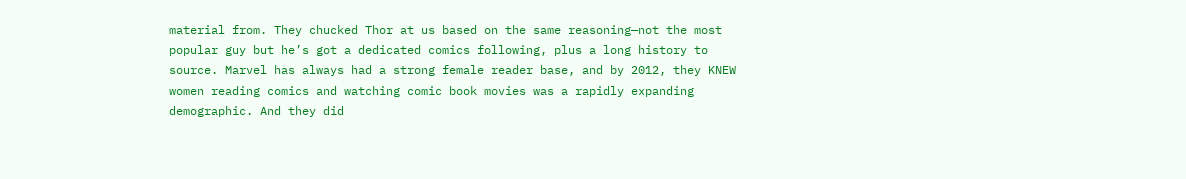material from. They chucked Thor at us based on the same reasoning—not the most popular guy but he’s got a dedicated comics following, plus a long history to source. Marvel has always had a strong female reader base, and by 2012, they KNEW women reading comics and watching comic book movies was a rapidly expanding demographic. And they did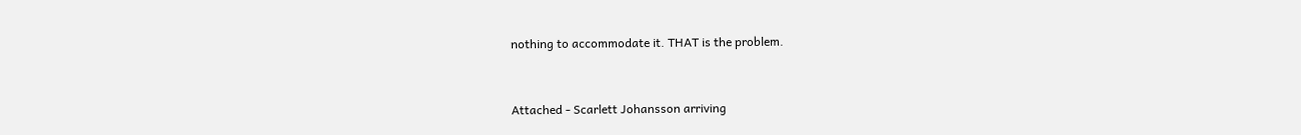nothing to accommodate it. THAT is the problem.


Attached - Scarlett Johansson arriving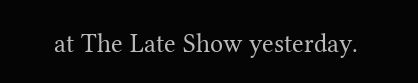at The Late Show yesterday.